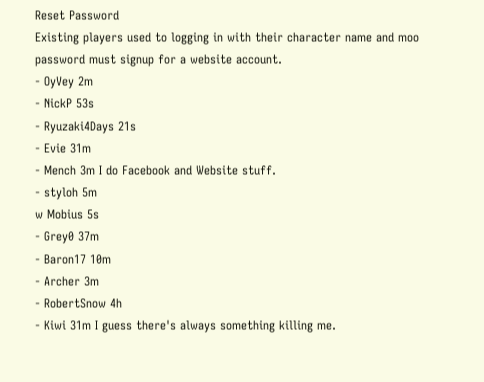Reset Password
Existing players used to logging in with their character name and moo password must signup for a website account.
- OyVey 2m
- NickP 53s
- Ryuzaki4Days 21s
- Evie 31m
- Mench 3m I do Facebook and Website stuff.
- styloh 5m
w Mobius 5s
- Grey0 37m
- Baron17 10m
- Archer 3m
- RobertSnow 4h
- Kiwi 31m I guess there's always something killing me.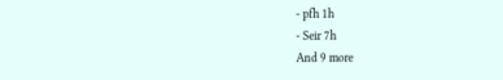- pfh 1h
- Seir 7h
And 9 more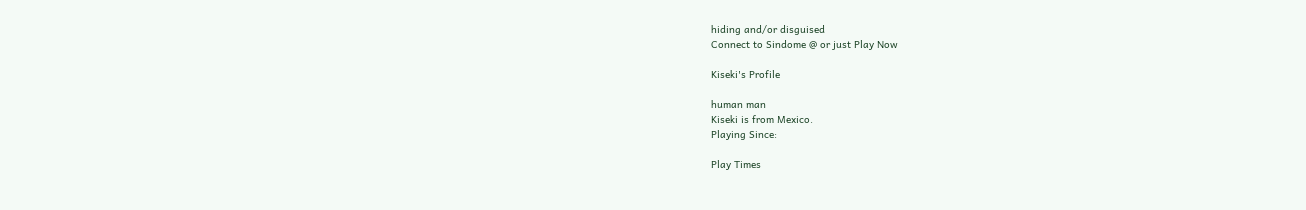hiding and/or disguised
Connect to Sindome @ or just Play Now

Kiseki's Profile

human man
Kiseki is from Mexico.
Playing Since:

Play Times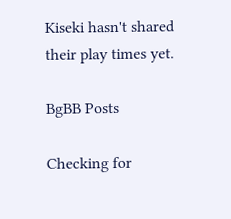Kiseki hasn't shared their play times yet.

BgBB Posts

Checking for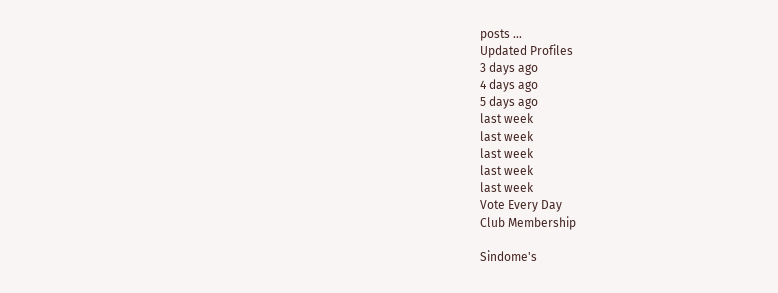posts ...
Updated Profiles
3 days ago
4 days ago
5 days ago
last week
last week
last week
last week
last week
Vote Every Day
Club Membership

Sindome's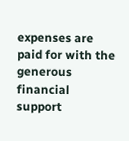expenses are paid for with the generous financial support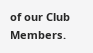of our Club Members.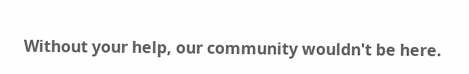Without your help, our community wouldn't be here.